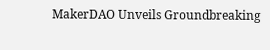MakerDAO Unveils Groundbreaking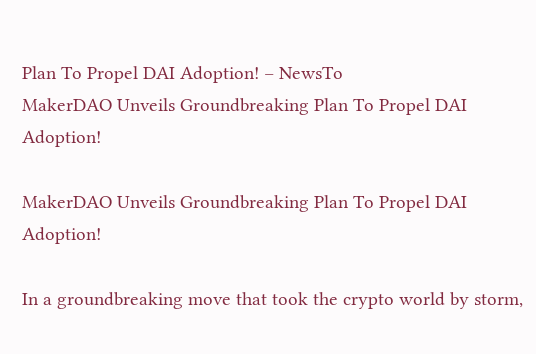Plan To Propel DAI Adoption! – NewsTo
MakerDAO Unveils Groundbreaking Plan To Propel DAI Adoption!

MakerDAO Unveils Groundbreaking Plan To Propel DAI Adoption!

In a groundbreaking move that took the crypto world by storm,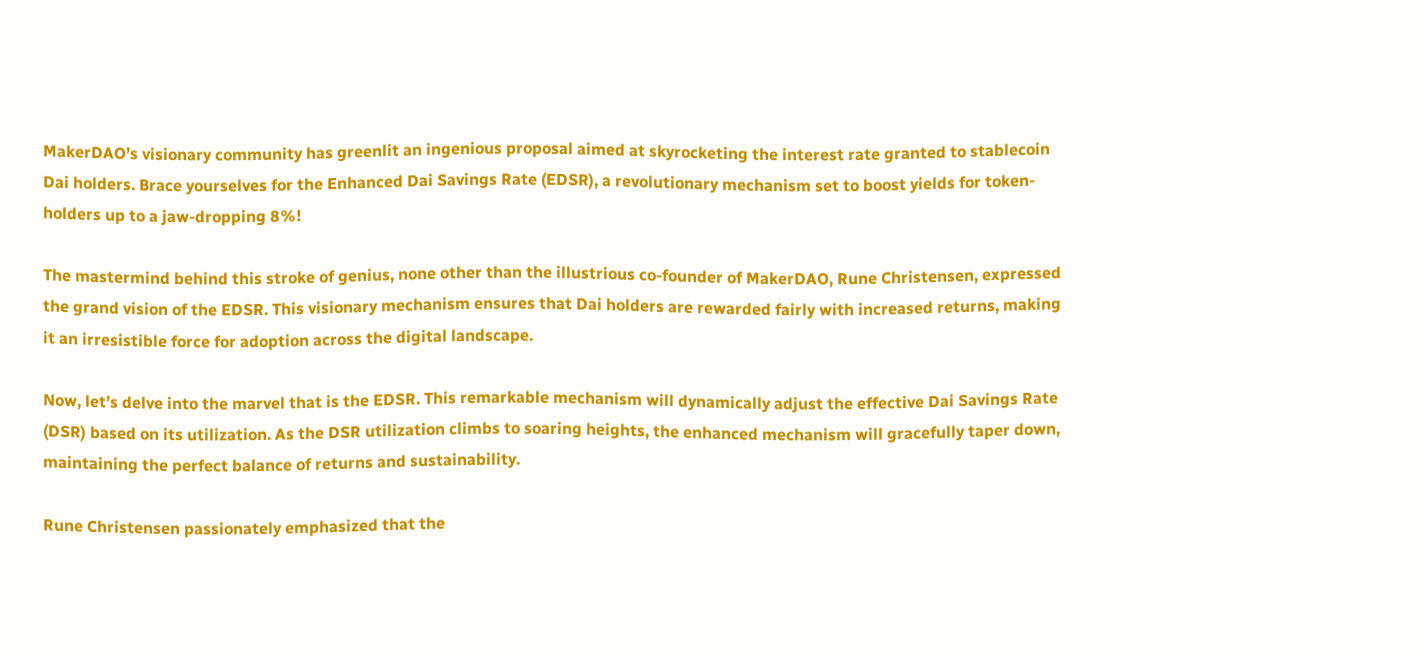MakerDAO’s visionary community has greenlit an ingenious proposal aimed at skyrocketing the interest rate granted to stablecoin Dai holders. Brace yourselves for the Enhanced Dai Savings Rate (EDSR), a revolutionary mechanism set to boost yields for token-holders up to a jaw-dropping 8%!

The mastermind behind this stroke of genius, none other than the illustrious co-founder of MakerDAO, Rune Christensen, expressed the grand vision of the EDSR. This visionary mechanism ensures that Dai holders are rewarded fairly with increased returns, making it an irresistible force for adoption across the digital landscape.

Now, let’s delve into the marvel that is the EDSR. This remarkable mechanism will dynamically adjust the effective Dai Savings Rate (DSR) based on its utilization. As the DSR utilization climbs to soaring heights, the enhanced mechanism will gracefully taper down, maintaining the perfect balance of returns and sustainability.

Rune Christensen passionately emphasized that the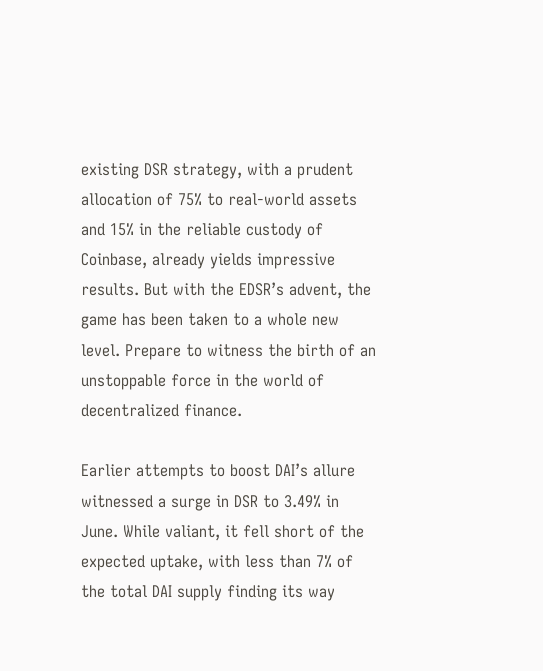existing DSR strategy, with a prudent allocation of 75% to real-world assets and 15% in the reliable custody of Coinbase, already yields impressive results. But with the EDSR’s advent, the game has been taken to a whole new level. Prepare to witness the birth of an unstoppable force in the world of decentralized finance.

Earlier attempts to boost DAI’s allure witnessed a surge in DSR to 3.49% in June. While valiant, it fell short of the expected uptake, with less than 7% of the total DAI supply finding its way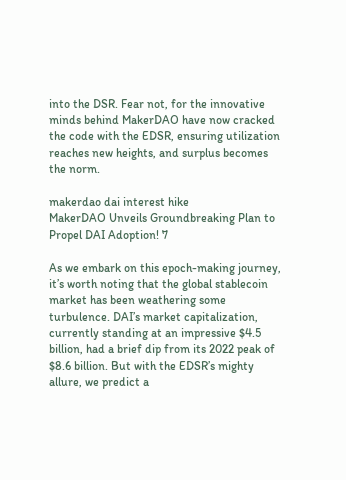into the DSR. Fear not, for the innovative minds behind MakerDAO have now cracked the code with the EDSR, ensuring utilization reaches new heights, and surplus becomes the norm.

makerdao dai interest hike
MakerDAO Unveils Groundbreaking Plan to Propel DAI Adoption! 7

As we embark on this epoch-making journey, it’s worth noting that the global stablecoin market has been weathering some turbulence. DAI’s market capitalization, currently standing at an impressive $4.5 billion, had a brief dip from its 2022 peak of $8.6 billion. But with the EDSR’s mighty allure, we predict a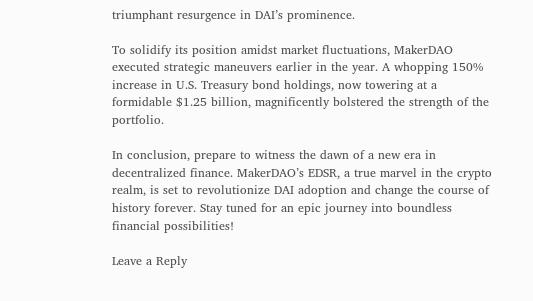triumphant resurgence in DAI’s prominence.

To solidify its position amidst market fluctuations, MakerDAO executed strategic maneuvers earlier in the year. A whopping 150% increase in U.S. Treasury bond holdings, now towering at a formidable $1.25 billion, magnificently bolstered the strength of the portfolio.

In conclusion, prepare to witness the dawn of a new era in decentralized finance. MakerDAO’s EDSR, a true marvel in the crypto realm, is set to revolutionize DAI adoption and change the course of history forever. Stay tuned for an epic journey into boundless financial possibilities!

Leave a Reply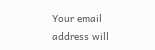Your email address will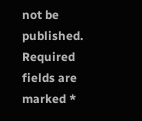not be published. Required fields are marked *